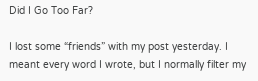Did I Go Too Far?

I lost some “friends” with my post yesterday. I meant every word I wrote, but I normally filter my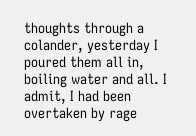thoughts through a colander, yesterday I poured them all in, boiling water and all. I admit, I had been overtaken by rage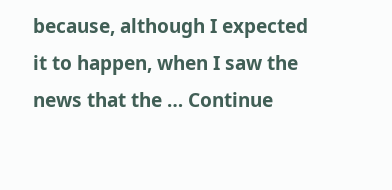because, although I expected it to happen, when I saw the news that the … Continue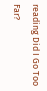reading Did I Go Too Far?